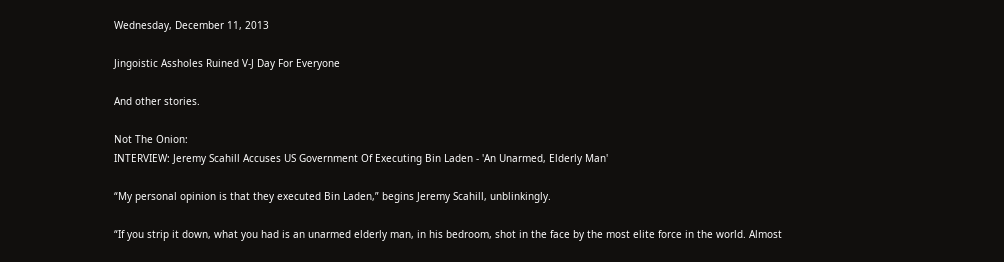Wednesday, December 11, 2013

Jingoistic Assholes Ruined V-J Day For Everyone

And other stories.

Not The Onion:
INTERVIEW: Jeremy Scahill Accuses US Government Of Executing Bin Laden - 'An Unarmed, Elderly Man'

“My personal opinion is that they executed Bin Laden,” begins Jeremy Scahill, unblinkingly.

“If you strip it down, what you had is an unarmed elderly man, in his bedroom, shot in the face by the most elite force in the world. Almost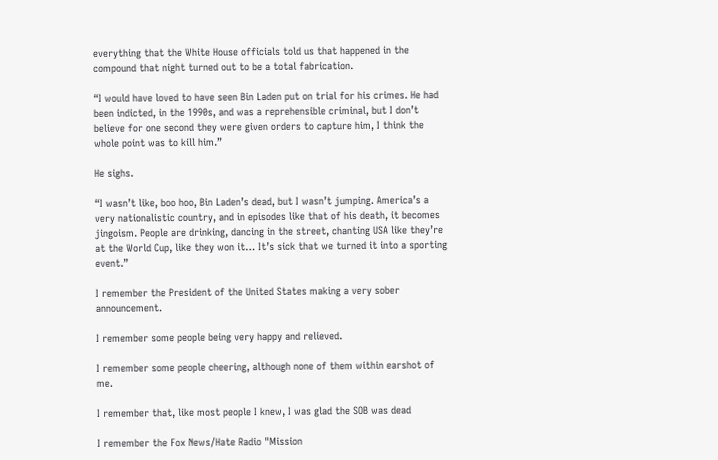everything that the White House officials told us that happened in the compound that night turned out to be a total fabrication.

“I would have loved to have seen Bin Laden put on trial for his crimes. He had been indicted, in the 1990s, and was a reprehensible criminal, but I don’t believe for one second they were given orders to capture him, I think the whole point was to kill him.”

He sighs.

“I wasn’t like, boo hoo, Bin Laden’s dead, but I wasn’t jumping. America’s a very nationalistic country, and in episodes like that of his death, it becomes jingoism. People are drinking, dancing in the street, chanting USA like they’re at the World Cup, like they won it… It’s sick that we turned it into a sporting event.”

I remember the President of the United States making a very sober announcement.

I remember some people being very happy and relieved.

I remember some people cheering, although none of them within earshot of me.

I remember that, like most people I knew, I was glad the SOB was dead

I remember the Fox News/Hate Radio "Mission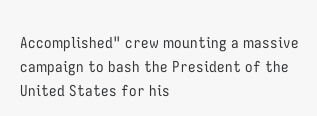Accomplished" crew mounting a massive campaign to bash the President of the United States for his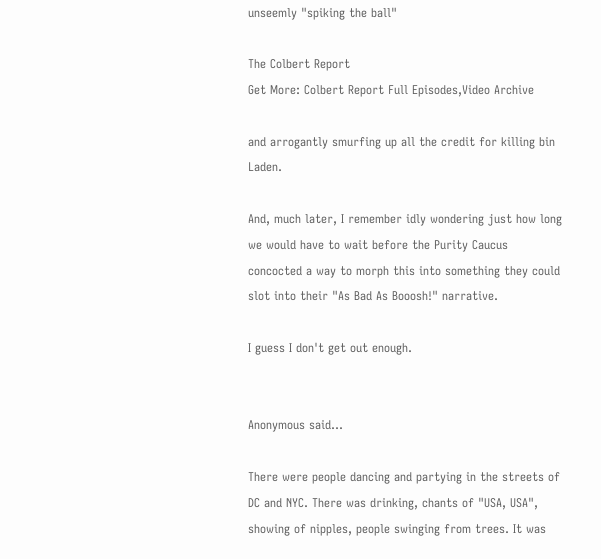unseemly "spiking the ball"

The Colbert Report
Get More: Colbert Report Full Episodes,Video Archive

and arrogantly smurfing up all the credit for killing bin Laden.

And, much later, I remember idly wondering just how long we would have to wait before the Purity Caucus concocted a way to morph this into something they could slot into their "As Bad As Booosh!" narrative.

I guess I don't get out enough.


Anonymous said...

There were people dancing and partying in the streets of DC and NYC. There was drinking, chants of "USA, USA", showing of nipples, people swinging from trees. It was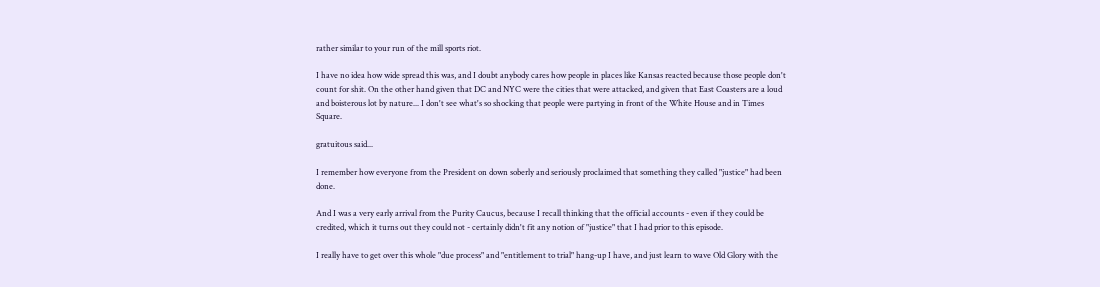rather similar to your run of the mill sports riot.

I have no idea how wide spread this was, and I doubt anybody cares how people in places like Kansas reacted because those people don't count for shit. On the other hand given that DC and NYC were the cities that were attacked, and given that East Coasters are a loud and boisterous lot by nature... I don't see what's so shocking that people were partying in front of the White House and in Times Square.

gratuitous said...

I remember how everyone from the President on down soberly and seriously proclaimed that something they called "justice" had been done.

And I was a very early arrival from the Purity Caucus, because I recall thinking that the official accounts - even if they could be credited, which it turns out they could not - certainly didn't fit any notion of "justice" that I had prior to this episode.

I really have to get over this whole "due process" and "entitlement to trial" hang-up I have, and just learn to wave Old Glory with the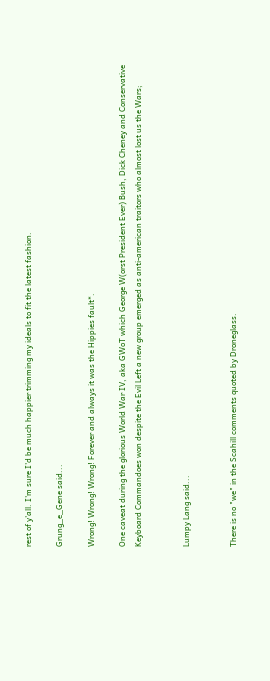rest of y'all. I'm sure I'd be much happier trimming my ideals to fit the latest fashion.

Grung_e_Gene said...

Wrong! Wrong! Wrong! Forever and always it was the Hippies fault*.

One caveat during the glorious World War IV, aka GWoT which George W(orst President Ever) Bush, Dick Cheney and Conservative Keyboard Commandoes won despite the Evil Left a new group emerged as anti-american traitors who almost lost us the Wars;


Lumpy Lang said...


There is no "we" in the Scahill comments quoted by Droneglass.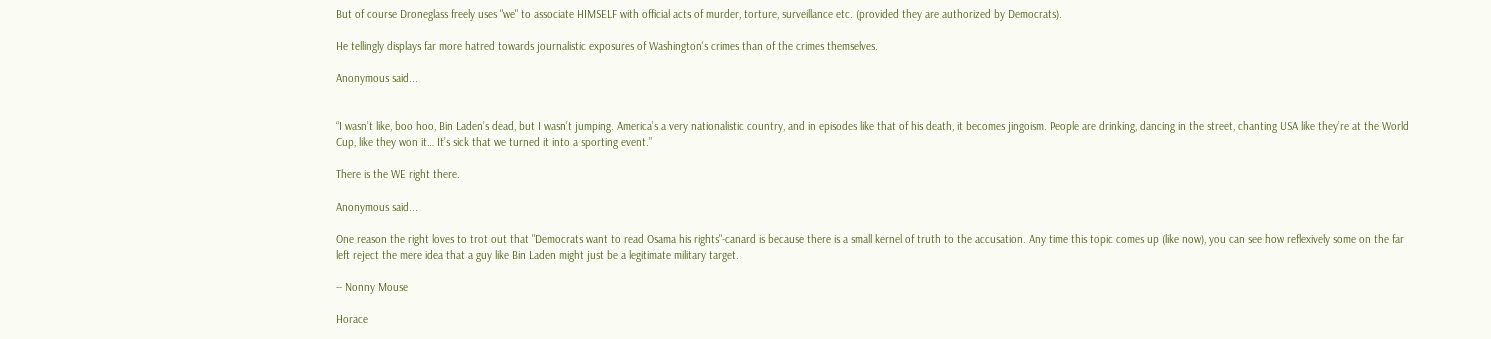But of course Droneglass freely uses "we" to associate HIMSELF with official acts of murder, torture, surveillance etc. (provided they are authorized by Democrats).

He tellingly displays far more hatred towards journalistic exposures of Washington's crimes than of the crimes themselves.

Anonymous said...


“I wasn’t like, boo hoo, Bin Laden’s dead, but I wasn’t jumping. America’s a very nationalistic country, and in episodes like that of his death, it becomes jingoism. People are drinking, dancing in the street, chanting USA like they’re at the World Cup, like they won it… It’s sick that we turned it into a sporting event.”

There is the WE right there.

Anonymous said...

One reason the right loves to trot out that "Democrats want to read Osama his rights"-canard is because there is a small kernel of truth to the accusation. Any time this topic comes up (like now), you can see how reflexively some on the far left reject the mere idea that a guy like Bin Laden might just be a legitimate military target.

-- Nonny Mouse

Horace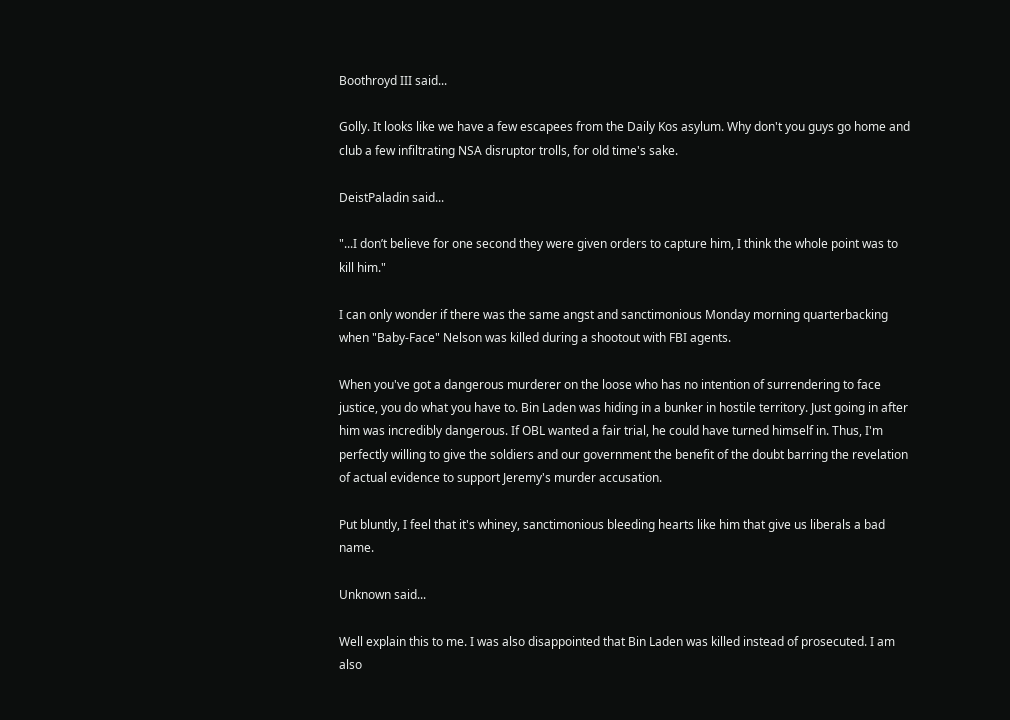Boothroyd III said...

Golly. It looks like we have a few escapees from the Daily Kos asylum. Why don't you guys go home and club a few infiltrating NSA disruptor trolls, for old time's sake.

DeistPaladin said...

"...I don’t believe for one second they were given orders to capture him, I think the whole point was to kill him."

I can only wonder if there was the same angst and sanctimonious Monday morning quarterbacking when "Baby-Face" Nelson was killed during a shootout with FBI agents.

When you've got a dangerous murderer on the loose who has no intention of surrendering to face justice, you do what you have to. Bin Laden was hiding in a bunker in hostile territory. Just going in after him was incredibly dangerous. If OBL wanted a fair trial, he could have turned himself in. Thus, I'm perfectly willing to give the soldiers and our government the benefit of the doubt barring the revelation of actual evidence to support Jeremy's murder accusation.

Put bluntly, I feel that it's whiney, sanctimonious bleeding hearts like him that give us liberals a bad name.

Unknown said...

Well explain this to me. I was also disappointed that Bin Laden was killed instead of prosecuted. I am also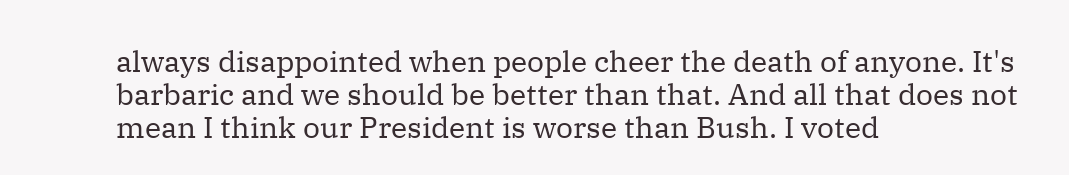always disappointed when people cheer the death of anyone. It's barbaric and we should be better than that. And all that does not mean I think our President is worse than Bush. I voted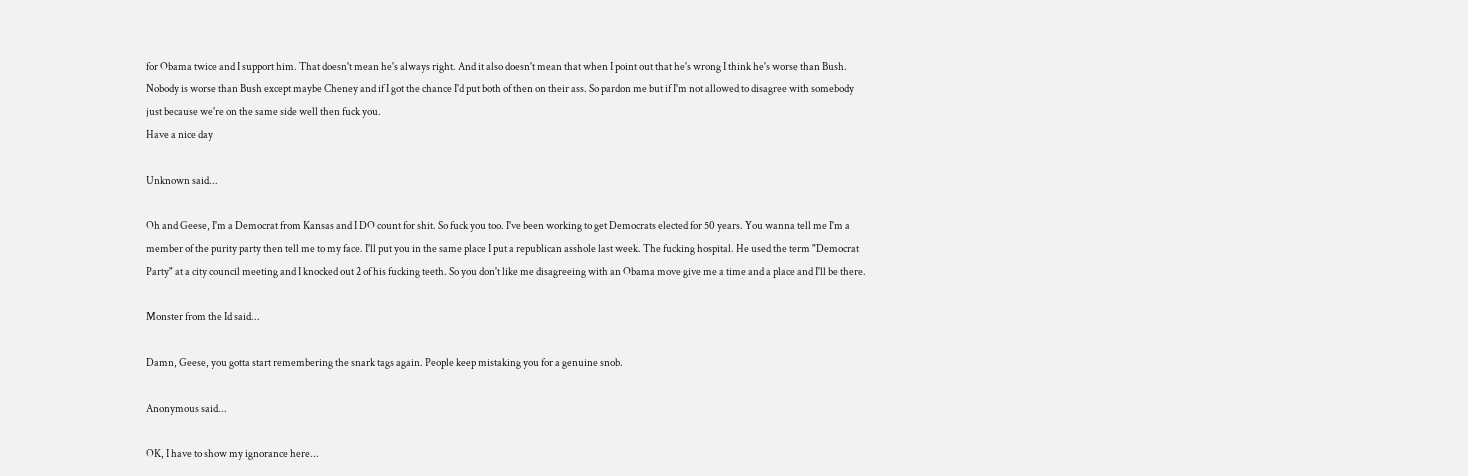for Obama twice and I support him. That doesn't mean he's always right. And it also doesn't mean that when I point out that he's wrong I think he's worse than Bush. Nobody is worse than Bush except maybe Cheney and if I got the chance I'd put both of then on their ass. So pardon me but if I'm not allowed to disagree with somebody just because we're on the same side well then fuck you.
Have a nice day

Unknown said...

Oh and Geese, I'm a Democrat from Kansas and I DO count for shit. So fuck you too. I've been working to get Democrats elected for 50 years. You wanna tell me I'm a member of the purity party then tell me to my face. I'll put you in the same place I put a republican asshole last week. The fucking hospital. He used the term "Democrat Party" at a city council meeting and I knocked out 2 of his fucking teeth. So you don't like me disagreeing with an Obama move give me a time and a place and I'll be there.

Monster from the Id said...

Damn, Geese, you gotta start remembering the snark tags again. People keep mistaking you for a genuine snob.

Anonymous said...

OK, I have to show my ignorance here...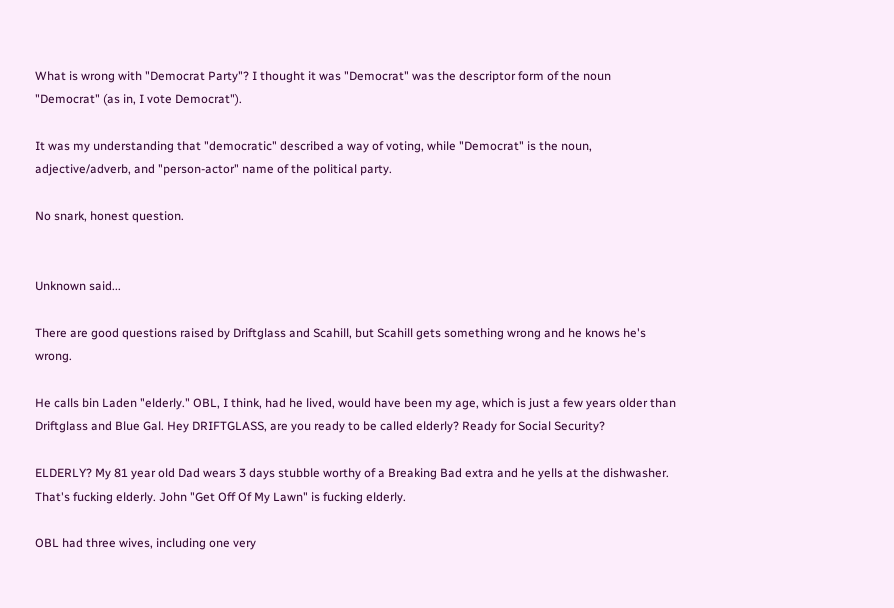What is wrong with "Democrat Party"? I thought it was "Democrat" was the descriptor form of the noun "Democrat" (as in, I vote Democrat").

It was my understanding that "democratic" described a way of voting, while "Democrat" is the noun, adjective/adverb, and "person-actor" name of the political party.

No snark, honest question.


Unknown said...

There are good questions raised by Driftglass and Scahill, but Scahill gets something wrong and he knows he's wrong.

He calls bin Laden "elderly." OBL, I think, had he lived, would have been my age, which is just a few years older than Driftglass and Blue Gal. Hey DRIFTGLASS, are you ready to be called elderly? Ready for Social Security?

ELDERLY? My 81 year old Dad wears 3 days stubble worthy of a Breaking Bad extra and he yells at the dishwasher. That's fucking elderly. John "Get Off Of My Lawn" is fucking elderly.

OBL had three wives, including one very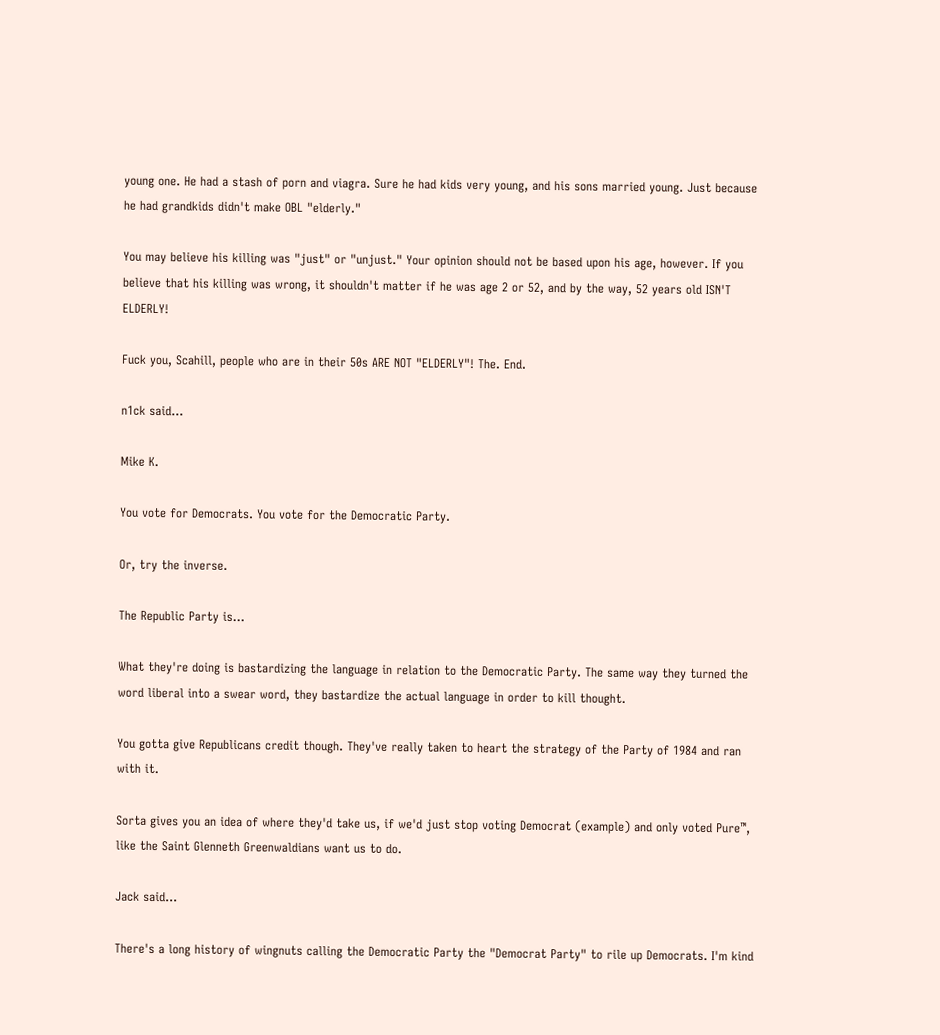young one. He had a stash of porn and viagra. Sure he had kids very young, and his sons married young. Just because he had grandkids didn't make OBL "elderly."

You may believe his killing was "just" or "unjust." Your opinion should not be based upon his age, however. If you believe that his killing was wrong, it shouldn't matter if he was age 2 or 52, and by the way, 52 years old ISN'T ELDERLY!

Fuck you, Scahill, people who are in their 50s ARE NOT "ELDERLY"! The. End.

n1ck said...

Mike K.

You vote for Democrats. You vote for the Democratic Party.

Or, try the inverse.

The Republic Party is...

What they're doing is bastardizing the language in relation to the Democratic Party. The same way they turned the word liberal into a swear word, they bastardize the actual language in order to kill thought.

You gotta give Republicans credit though. They've really taken to heart the strategy of the Party of 1984 and ran with it.

Sorta gives you an idea of where they'd take us, if we'd just stop voting Democrat (example) and only voted Pure™, like the Saint Glenneth Greenwaldians want us to do.

Jack said...

There's a long history of wingnuts calling the Democratic Party the "Democrat Party" to rile up Democrats. I'm kind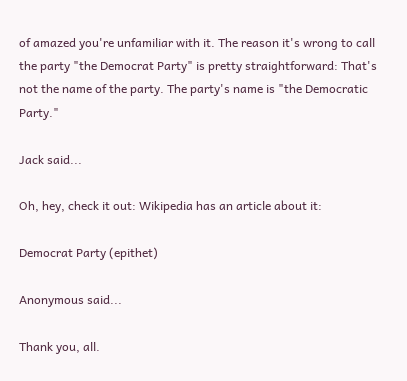of amazed you're unfamiliar with it. The reason it's wrong to call the party "the Democrat Party" is pretty straightforward: That's not the name of the party. The party's name is "the Democratic Party."

Jack said...

Oh, hey, check it out: Wikipedia has an article about it:

Democrat Party (epithet)

Anonymous said...

Thank you, all.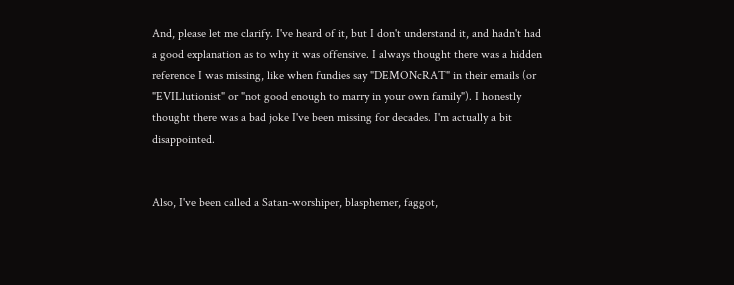And, please let me clarify. I've heard of it, but I don't understand it, and hadn't had a good explanation as to why it was offensive. I always thought there was a hidden reference I was missing, like when fundies say "DEMONcRAT" in their emails (or "EVILlutionist" or "not good enough to marry in your own family"). I honestly thought there was a bad joke I've been missing for decades. I'm actually a bit disappointed.


Also, I've been called a Satan-worshiper, blasphemer, faggot,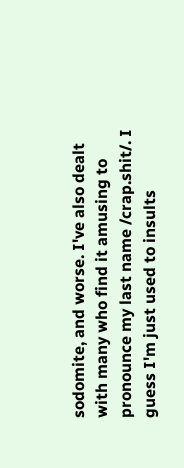sodomite, and worse. I've also dealt with many who find it amusing to pronounce my last name /crap.shit/. I guess I'm just used to insults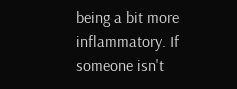being a bit more inflammatory. If someone isn't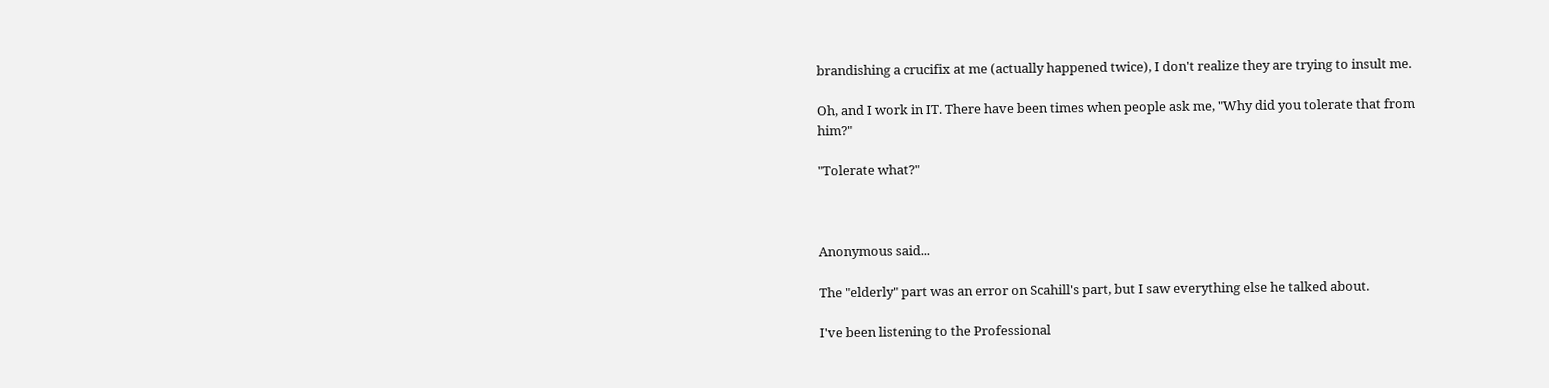brandishing a crucifix at me (actually happened twice), I don't realize they are trying to insult me.

Oh, and I work in IT. There have been times when people ask me, "Why did you tolerate that from him?"

"Tolerate what?"



Anonymous said...

The "elderly" part was an error on Scahill's part, but I saw everything else he talked about.

I've been listening to the Professional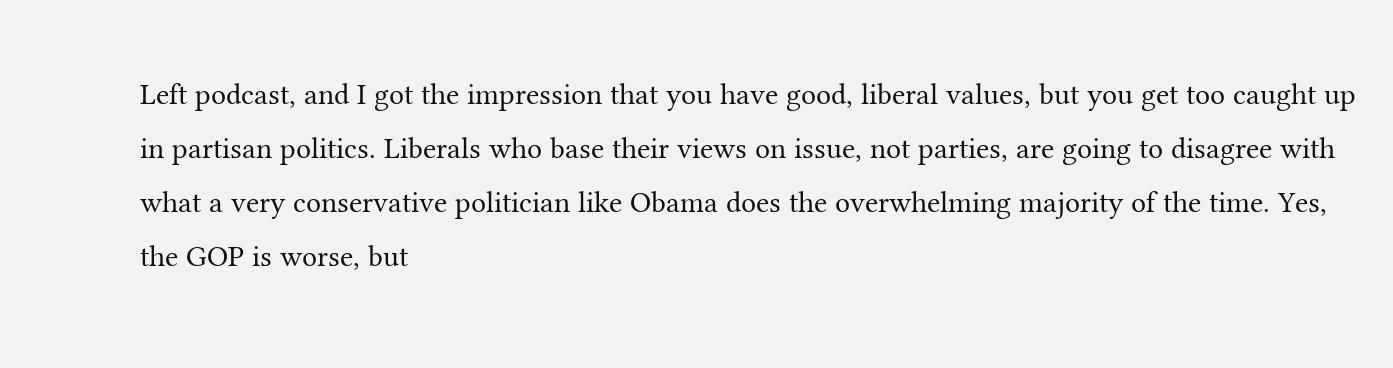Left podcast, and I got the impression that you have good, liberal values, but you get too caught up in partisan politics. Liberals who base their views on issue, not parties, are going to disagree with what a very conservative politician like Obama does the overwhelming majority of the time. Yes, the GOP is worse, but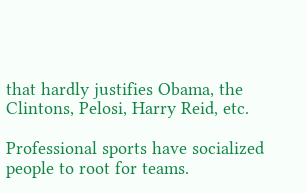that hardly justifies Obama, the Clintons, Pelosi, Harry Reid, etc.

Professional sports have socialized people to root for teams.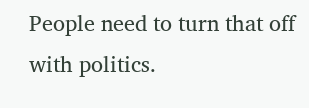People need to turn that off with politics.